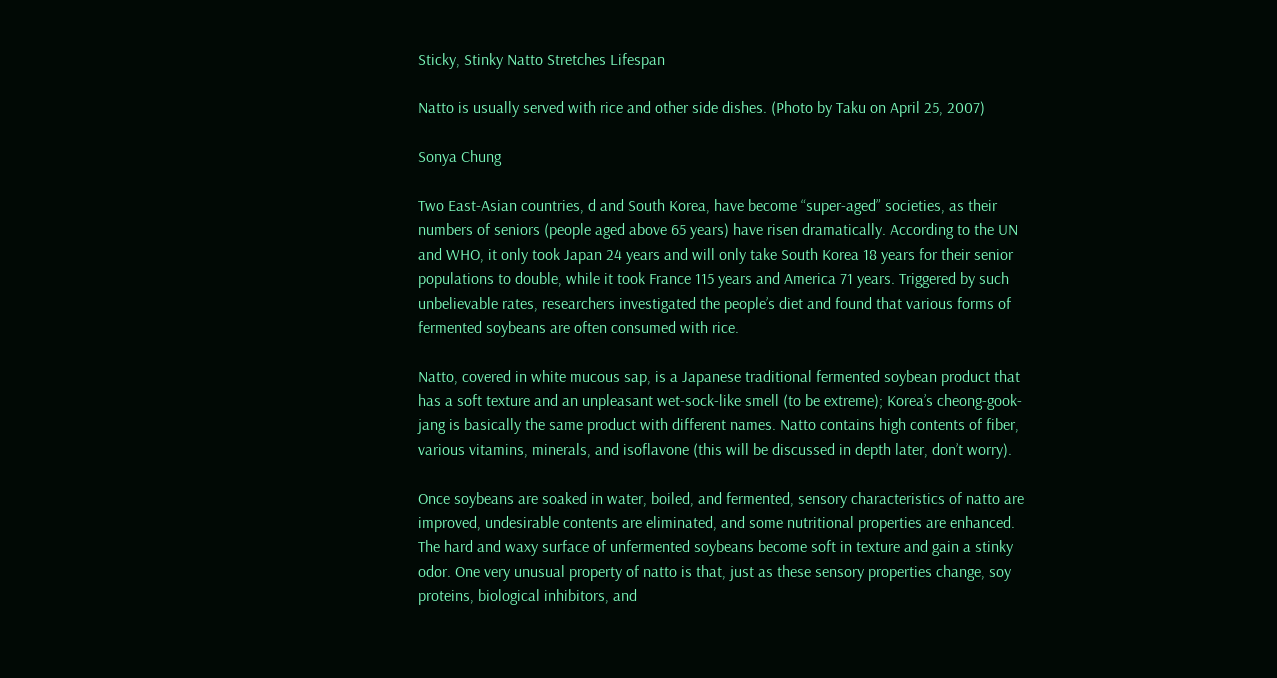Sticky, Stinky Natto Stretches Lifespan

Natto is usually served with rice and other side dishes. (Photo by Taku on April 25, 2007)

Sonya Chung

Two East-Asian countries, d and South Korea, have become “super-aged” societies, as their numbers of seniors (people aged above 65 years) have risen dramatically. According to the UN and WHO, it only took Japan 24 years and will only take South Korea 18 years for their senior populations to double, while it took France 115 years and America 71 years. Triggered by such unbelievable rates, researchers investigated the people’s diet and found that various forms of fermented soybeans are often consumed with rice.

Natto, covered in white mucous sap, is a Japanese traditional fermented soybean product that has a soft texture and an unpleasant wet-sock-like smell (to be extreme); Korea’s cheong-gook-jang is basically the same product with different names. Natto contains high contents of fiber, various vitamins, minerals, and isoflavone (this will be discussed in depth later, don’t worry).

Once soybeans are soaked in water, boiled, and fermented, sensory characteristics of natto are improved, undesirable contents are eliminated, and some nutritional properties are enhanced. The hard and waxy surface of unfermented soybeans become soft in texture and gain a stinky odor. One very unusual property of natto is that, just as these sensory properties change, soy proteins, biological inhibitors, and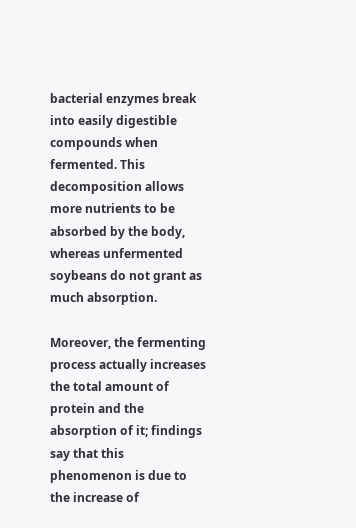bacterial enzymes break into easily digestible compounds when fermented. This decomposition allows more nutrients to be absorbed by the body, whereas unfermented soybeans do not grant as much absorption.

Moreover, the fermenting process actually increases the total amount of protein and the absorption of it; findings say that this phenomenon is due to the increase of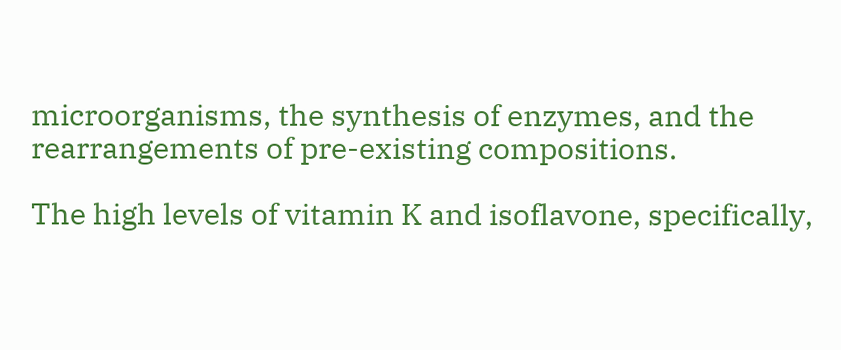microorganisms, the synthesis of enzymes, and the rearrangements of pre-existing compositions.

The high levels of vitamin K and isoflavone, specifically,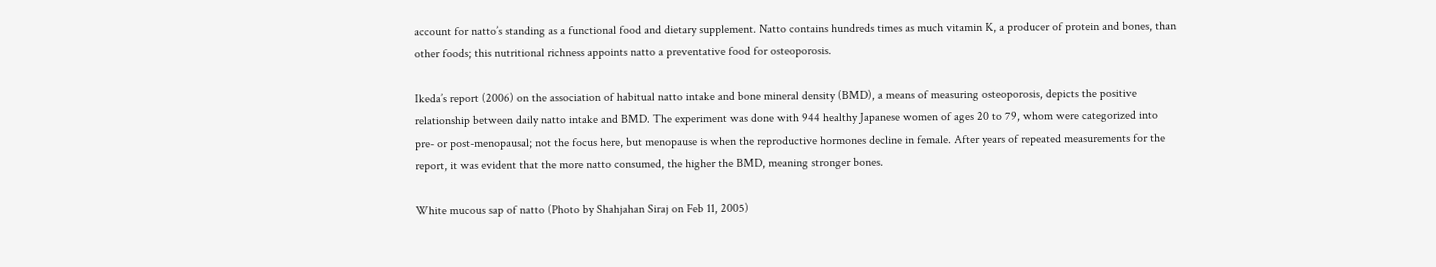account for natto’s standing as a functional food and dietary supplement. Natto contains hundreds times as much vitamin K, a producer of protein and bones, than other foods; this nutritional richness appoints natto a preventative food for osteoporosis.

Ikeda’s report (2006) on the association of habitual natto intake and bone mineral density (BMD), a means of measuring osteoporosis, depicts the positive relationship between daily natto intake and BMD. The experiment was done with 944 healthy Japanese women of ages 20 to 79, whom were categorized into pre- or post-menopausal; not the focus here, but menopause is when the reproductive hormones decline in female. After years of repeated measurements for the report, it was evident that the more natto consumed, the higher the BMD, meaning stronger bones.

White mucous sap of natto (Photo by Shahjahan Siraj on Feb 11, 2005)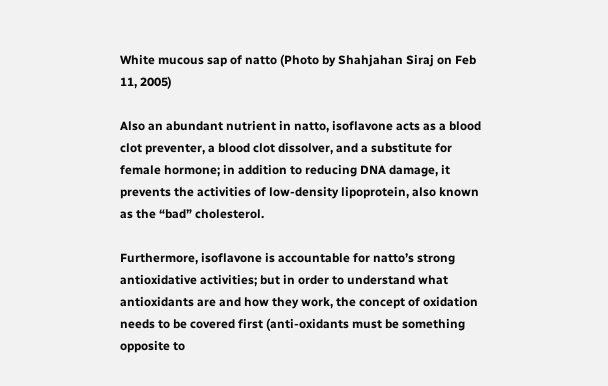White mucous sap of natto (Photo by Shahjahan Siraj on Feb 11, 2005)

Also an abundant nutrient in natto, isoflavone acts as a blood clot preventer, a blood clot dissolver, and a substitute for female hormone; in addition to reducing DNA damage, it prevents the activities of low-density lipoprotein, also known as the “bad” cholesterol.

Furthermore, isoflavone is accountable for natto’s strong antioxidative activities; but in order to understand what antioxidants are and how they work, the concept of oxidation needs to be covered first (anti-oxidants must be something opposite to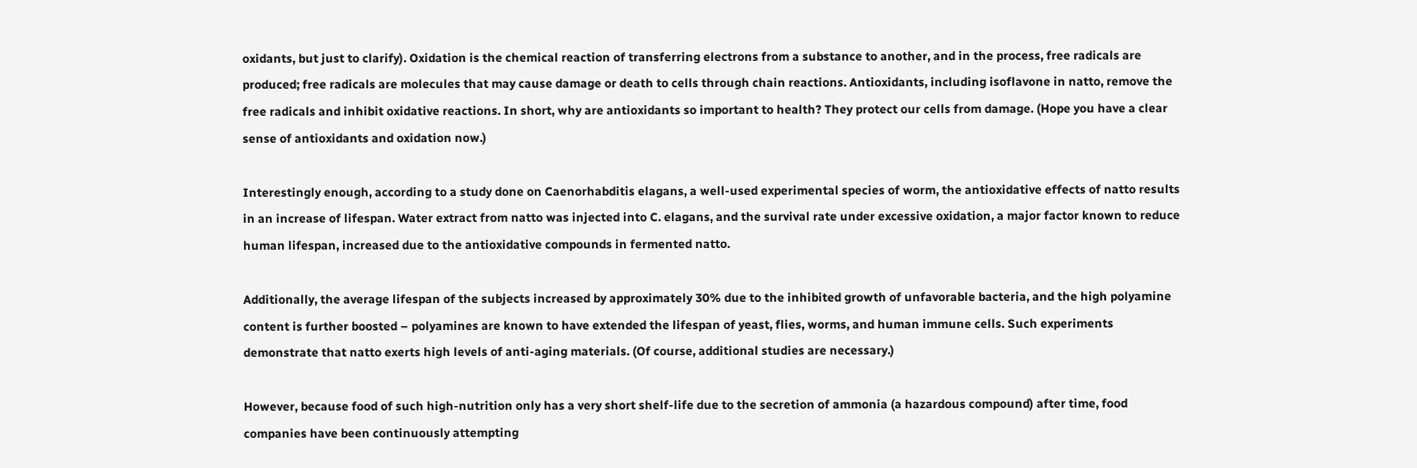oxidants, but just to clarify). Oxidation is the chemical reaction of transferring electrons from a substance to another, and in the process, free radicals are produced; free radicals are molecules that may cause damage or death to cells through chain reactions. Antioxidants, including isoflavone in natto, remove the free radicals and inhibit oxidative reactions. In short, why are antioxidants so important to health? They protect our cells from damage. (Hope you have a clear sense of antioxidants and oxidation now.)

Interestingly enough, according to a study done on Caenorhabditis elagans, a well-used experimental species of worm, the antioxidative effects of natto results in an increase of lifespan. Water extract from natto was injected into C. elagans, and the survival rate under excessive oxidation, a major factor known to reduce human lifespan, increased due to the antioxidative compounds in fermented natto.

Additionally, the average lifespan of the subjects increased by approximately 30% due to the inhibited growth of unfavorable bacteria, and the high polyamine content is further boosted – polyamines are known to have extended the lifespan of yeast, flies, worms, and human immune cells. Such experiments demonstrate that natto exerts high levels of anti-aging materials. (Of course, additional studies are necessary.)

However, because food of such high-nutrition only has a very short shelf-life due to the secretion of ammonia (a hazardous compound) after time, food companies have been continuously attempting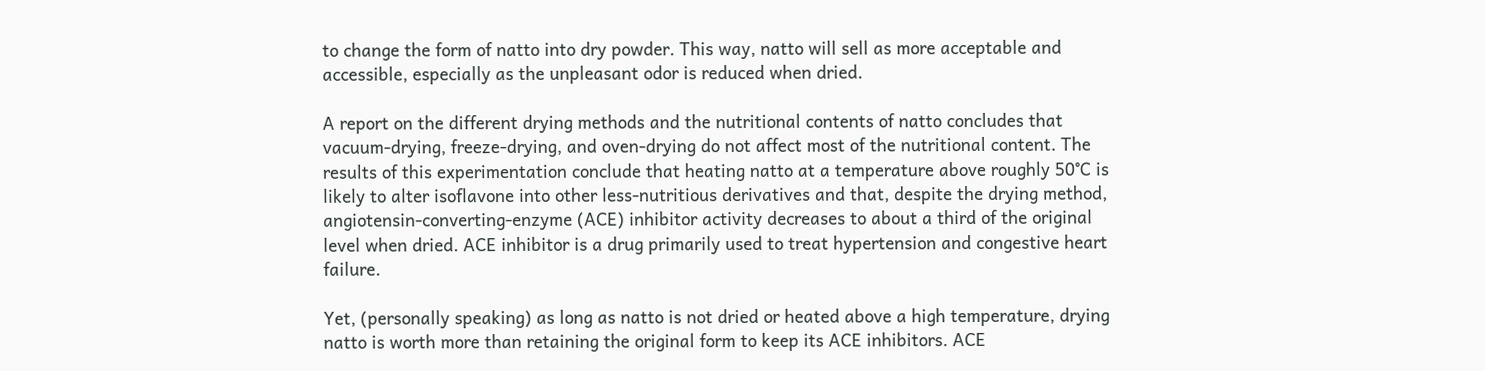to change the form of natto into dry powder. This way, natto will sell as more acceptable and accessible, especially as the unpleasant odor is reduced when dried.

A report on the different drying methods and the nutritional contents of natto concludes that vacuum-drying, freeze-drying, and oven-drying do not affect most of the nutritional content. The results of this experimentation conclude that heating natto at a temperature above roughly 50°C is likely to alter isoflavone into other less-nutritious derivatives and that, despite the drying method, angiotensin-converting-enzyme (ACE) inhibitor activity decreases to about a third of the original level when dried. ACE inhibitor is a drug primarily used to treat hypertension and congestive heart failure.

Yet, (personally speaking) as long as natto is not dried or heated above a high temperature, drying natto is worth more than retaining the original form to keep its ACE inhibitors. ACE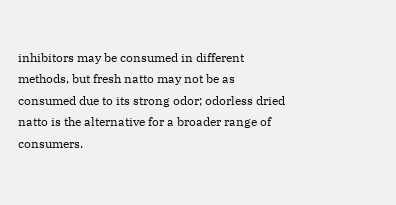inhibitors may be consumed in different methods, but fresh natto may not be as consumed due to its strong odor; odorless dried natto is the alternative for a broader range of consumers.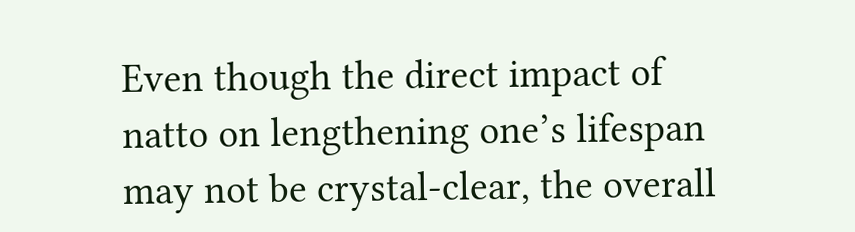Even though the direct impact of natto on lengthening one’s lifespan may not be crystal-clear, the overall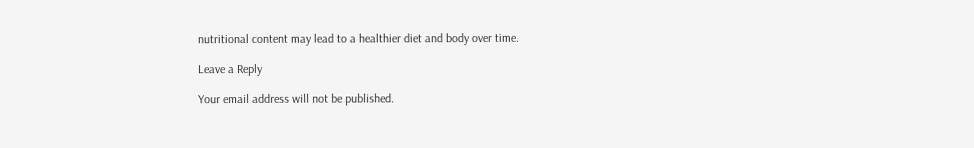nutritional content may lead to a healthier diet and body over time.

Leave a Reply

Your email address will not be published.